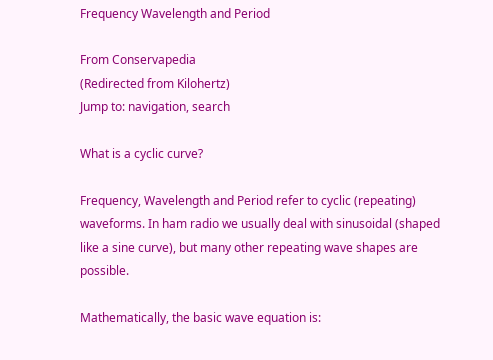Frequency Wavelength and Period

From Conservapedia
(Redirected from Kilohertz)
Jump to: navigation, search

What is a cyclic curve?

Frequency, Wavelength and Period refer to cyclic (repeating) waveforms. In ham radio we usually deal with sinusoidal (shaped like a sine curve), but many other repeating wave shapes are possible.

Mathematically, the basic wave equation is: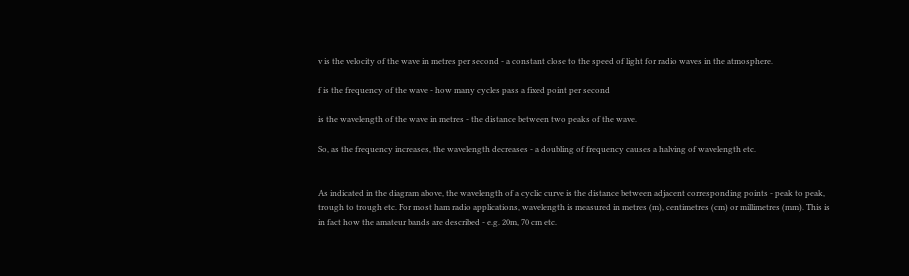v is the velocity of the wave in metres per second - a constant close to the speed of light for radio waves in the atmosphere.

f is the frequency of the wave - how many cycles pass a fixed point per second

is the wavelength of the wave in metres - the distance between two peaks of the wave.

So, as the frequency increases, the wavelength decreases - a doubling of frequency causes a halving of wavelength etc.


As indicated in the diagram above, the wavelength of a cyclic curve is the distance between adjacent corresponding points - peak to peak, trough to trough etc. For most ham radio applications, wavelength is measured in metres (m), centimetres (cm) or millimetres (mm). This is in fact how the amateur bands are described - e.g. 20m, 70 cm etc.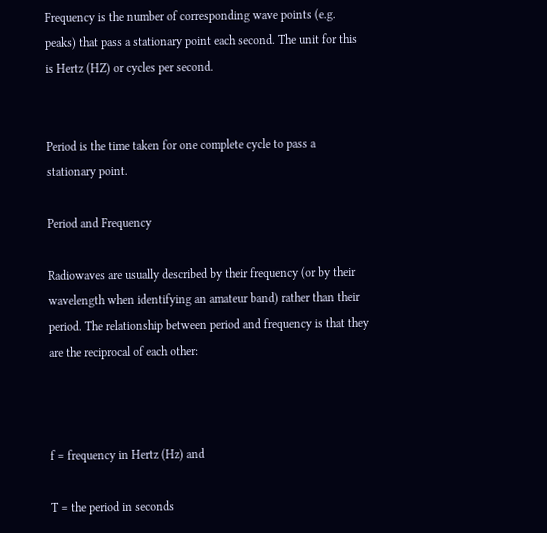Frequency is the number of corresponding wave points (e.g. peaks) that pass a stationary point each second. The unit for this is Hertz (HZ) or cycles per second.


Period is the time taken for one complete cycle to pass a stationary point.

Period and Frequency

Radiowaves are usually described by their frequency (or by their wavelength when identifying an amateur band) rather than their period. The relationship between period and frequency is that they are the reciprocal of each other:



f = frequency in Hertz (Hz) and

T = the period in seconds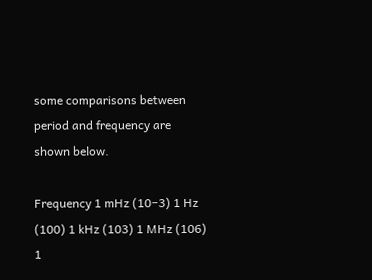some comparisons between period and frequency are shown below.

Frequency 1 mHz (10−3) 1 Hz (100) 1 kHz (103) 1 MHz (106) 1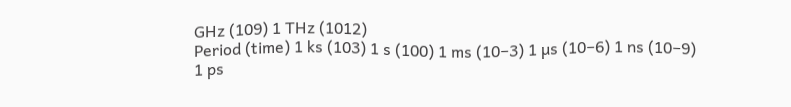GHz (109) 1 THz (1012)
Period (time) 1 ks (103) 1 s (100) 1 ms (10−3) 1 µs (10−6) 1 ns (10−9) 1 ps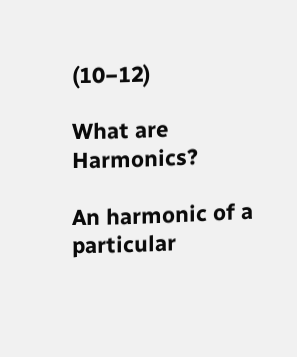(10−12)

What are Harmonics?

An harmonic of a particular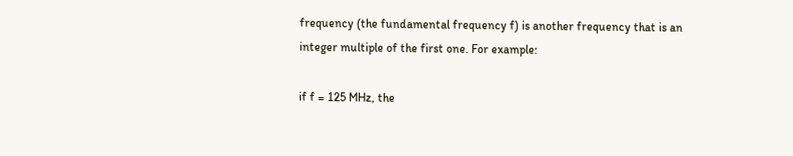frequency (the fundamental frequency f) is another frequency that is an integer multiple of the first one. For example:

if f = 125 MHz, the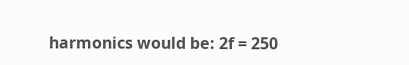harmonics would be: 2f = 250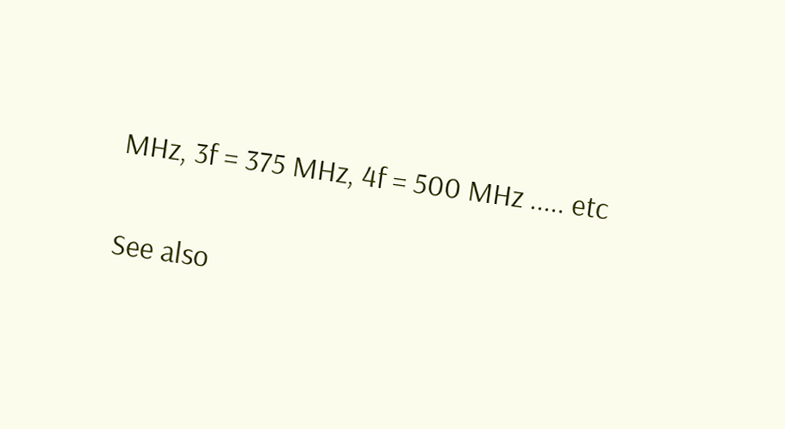MHz, 3f = 375 MHz, 4f = 500 MHz ..... etc

See also